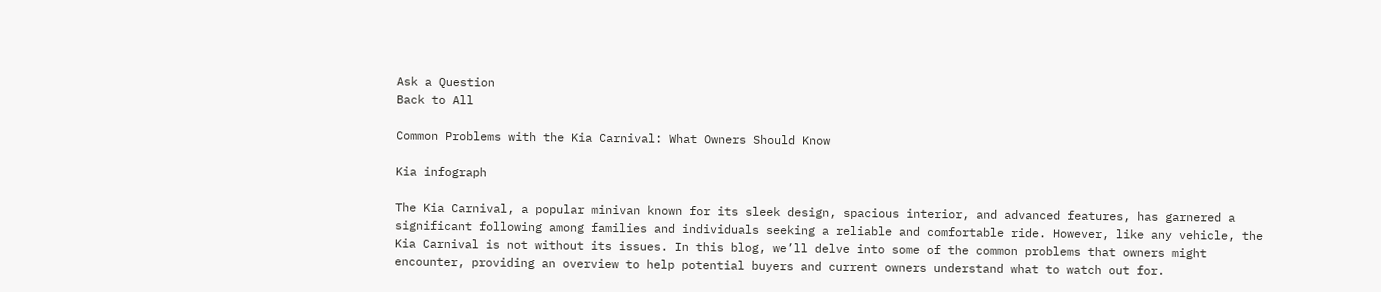Ask a Question
Back to All

Common Problems with the Kia Carnival: What Owners Should Know

Kia infograph

The Kia Carnival, a popular minivan known for its sleek design, spacious interior, and advanced features, has garnered a significant following among families and individuals seeking a reliable and comfortable ride. However, like any vehicle, the Kia Carnival is not without its issues. In this blog, we’ll delve into some of the common problems that owners might encounter, providing an overview to help potential buyers and current owners understand what to watch out for.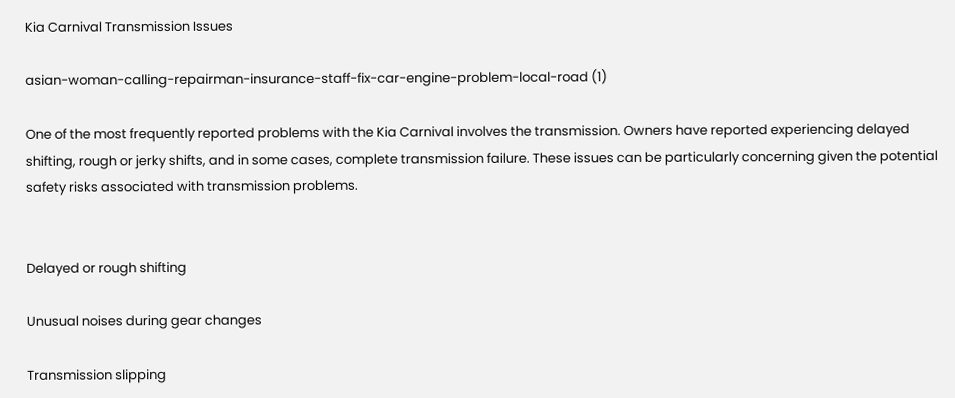Kia Carnival Transmission Issues

asian-woman-calling-repairman-insurance-staff-fix-car-engine-problem-local-road (1)

One of the most frequently reported problems with the Kia Carnival involves the transmission. Owners have reported experiencing delayed shifting, rough or jerky shifts, and in some cases, complete transmission failure. These issues can be particularly concerning given the potential safety risks associated with transmission problems.


Delayed or rough shifting

Unusual noises during gear changes

Transmission slipping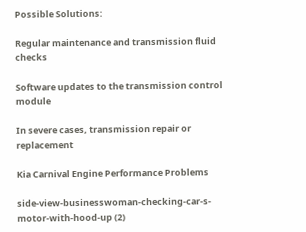Possible Solutions:

Regular maintenance and transmission fluid checks

Software updates to the transmission control module

In severe cases, transmission repair or replacement

Kia Carnival Engine Performance Problems

side-view-businesswoman-checking-car-s-motor-with-hood-up (2)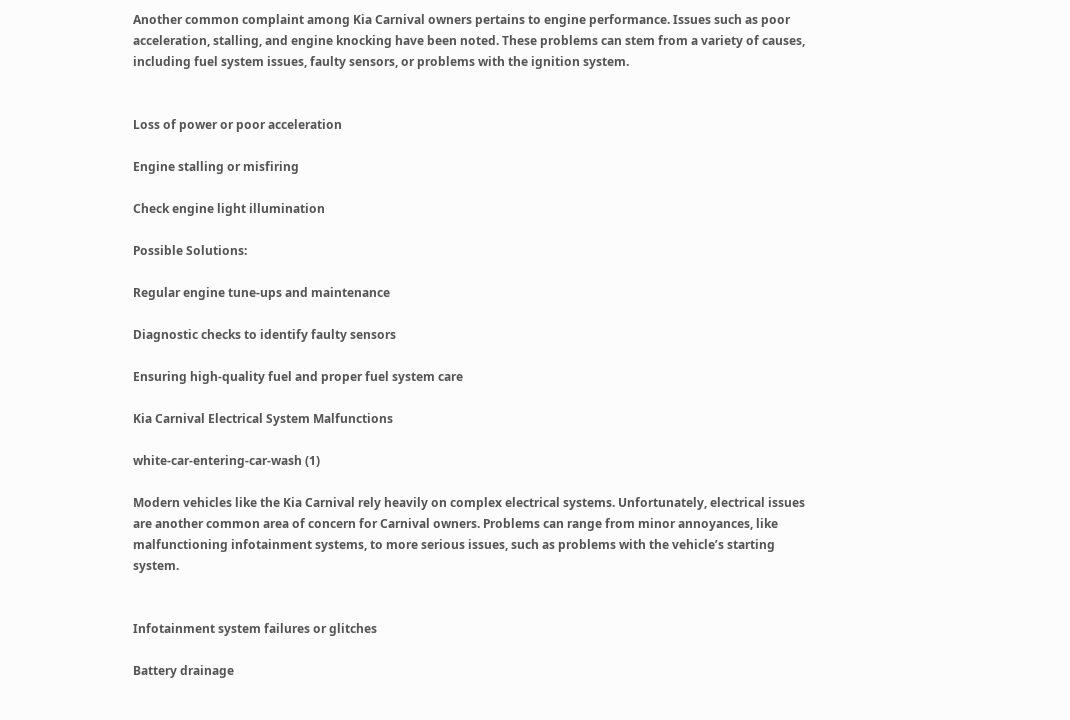Another common complaint among Kia Carnival owners pertains to engine performance. Issues such as poor acceleration, stalling, and engine knocking have been noted. These problems can stem from a variety of causes, including fuel system issues, faulty sensors, or problems with the ignition system.


Loss of power or poor acceleration

Engine stalling or misfiring

Check engine light illumination

Possible Solutions:

Regular engine tune-ups and maintenance

Diagnostic checks to identify faulty sensors

Ensuring high-quality fuel and proper fuel system care

Kia Carnival Electrical System Malfunctions

white-car-entering-car-wash (1)

Modern vehicles like the Kia Carnival rely heavily on complex electrical systems. Unfortunately, electrical issues are another common area of concern for Carnival owners. Problems can range from minor annoyances, like malfunctioning infotainment systems, to more serious issues, such as problems with the vehicle’s starting system.


Infotainment system failures or glitches

Battery drainage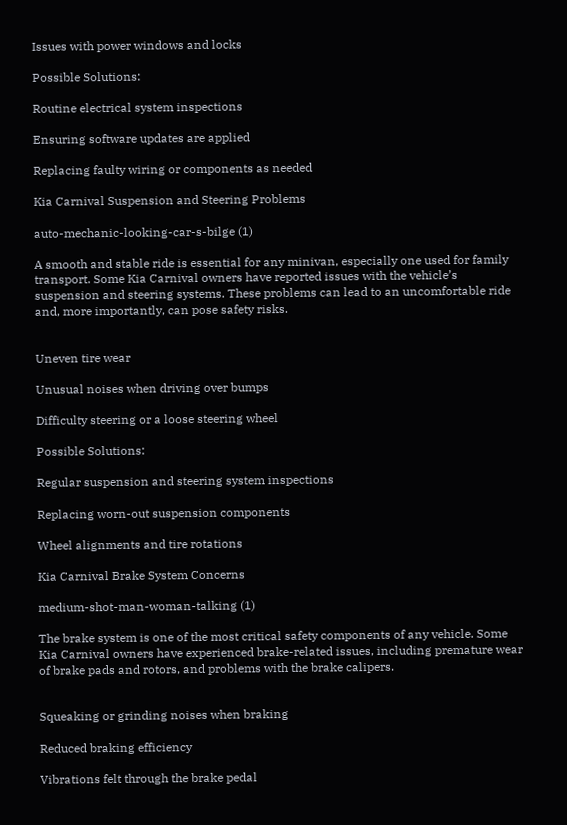Issues with power windows and locks

Possible Solutions:

Routine electrical system inspections

Ensuring software updates are applied

Replacing faulty wiring or components as needed

Kia Carnival Suspension and Steering Problems

auto-mechanic-looking-car-s-bilge (1)

A smooth and stable ride is essential for any minivan, especially one used for family transport. Some Kia Carnival owners have reported issues with the vehicle’s suspension and steering systems. These problems can lead to an uncomfortable ride and, more importantly, can pose safety risks.


Uneven tire wear

Unusual noises when driving over bumps

Difficulty steering or a loose steering wheel

Possible Solutions:

Regular suspension and steering system inspections

Replacing worn-out suspension components

Wheel alignments and tire rotations

Kia Carnival Brake System Concerns

medium-shot-man-woman-talking (1)

The brake system is one of the most critical safety components of any vehicle. Some Kia Carnival owners have experienced brake-related issues, including premature wear of brake pads and rotors, and problems with the brake calipers.


Squeaking or grinding noises when braking

Reduced braking efficiency

Vibrations felt through the brake pedal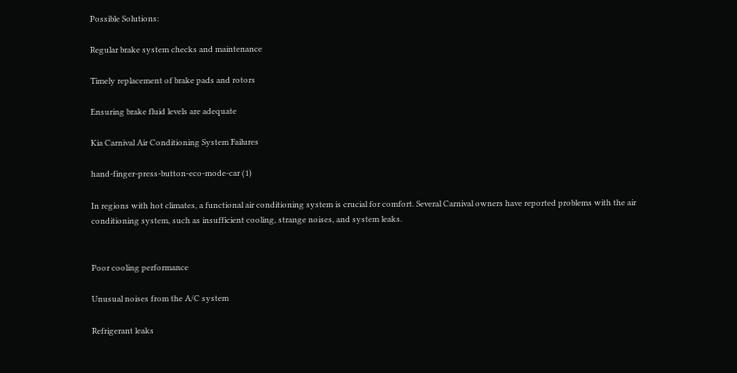Possible Solutions:

Regular brake system checks and maintenance

Timely replacement of brake pads and rotors

Ensuring brake fluid levels are adequate

Kia Carnival Air Conditioning System Failures

hand-finger-press-button-eco-mode-car (1)

In regions with hot climates, a functional air conditioning system is crucial for comfort. Several Carnival owners have reported problems with the air conditioning system, such as insufficient cooling, strange noises, and system leaks.


Poor cooling performance

Unusual noises from the A/C system

Refrigerant leaks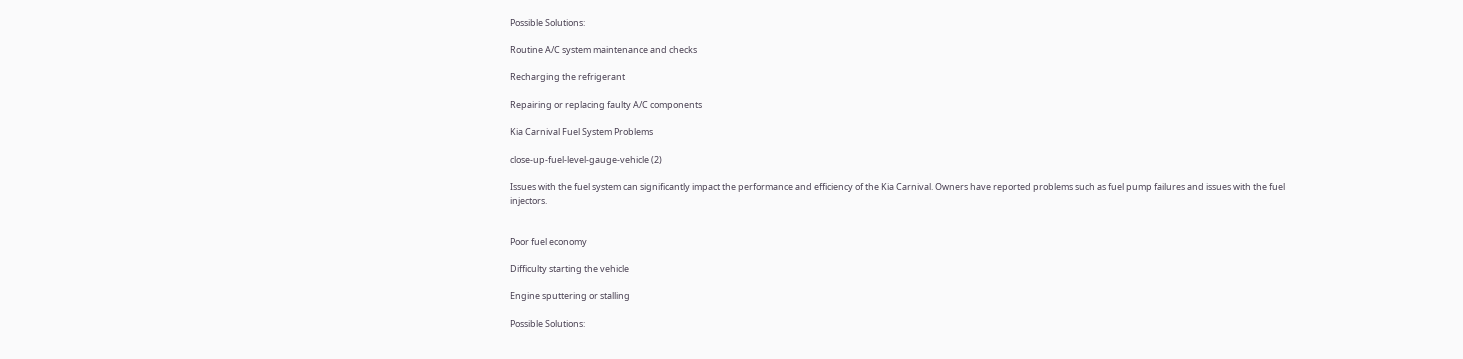Possible Solutions:

Routine A/C system maintenance and checks

Recharging the refrigerant

Repairing or replacing faulty A/C components

Kia Carnival Fuel System Problems

close-up-fuel-level-gauge-vehicle (2)

Issues with the fuel system can significantly impact the performance and efficiency of the Kia Carnival. Owners have reported problems such as fuel pump failures and issues with the fuel injectors.


Poor fuel economy

Difficulty starting the vehicle

Engine sputtering or stalling

Possible Solutions: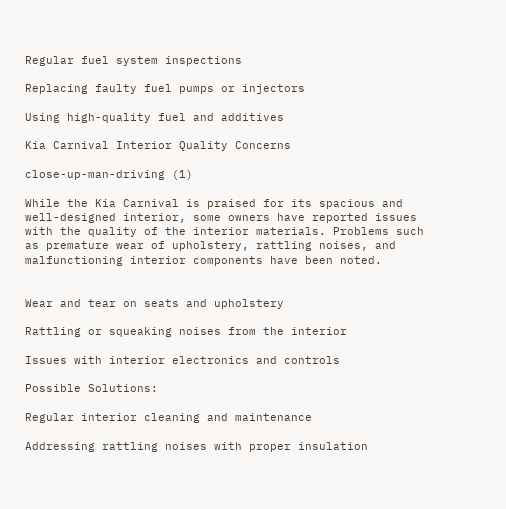Regular fuel system inspections

Replacing faulty fuel pumps or injectors

Using high-quality fuel and additives

Kia Carnival Interior Quality Concerns

close-up-man-driving (1)

While the Kia Carnival is praised for its spacious and well-designed interior, some owners have reported issues with the quality of the interior materials. Problems such as premature wear of upholstery, rattling noises, and malfunctioning interior components have been noted.


Wear and tear on seats and upholstery

Rattling or squeaking noises from the interior

Issues with interior electronics and controls

Possible Solutions:

Regular interior cleaning and maintenance

Addressing rattling noises with proper insulation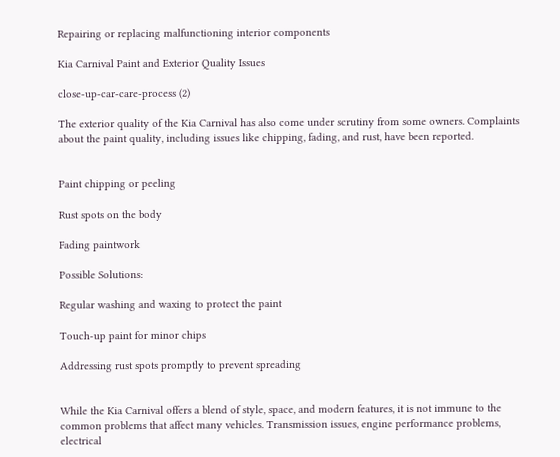Repairing or replacing malfunctioning interior components

Kia Carnival Paint and Exterior Quality Issues

close-up-car-care-process (2)

The exterior quality of the Kia Carnival has also come under scrutiny from some owners. Complaints about the paint quality, including issues like chipping, fading, and rust, have been reported.


Paint chipping or peeling

Rust spots on the body

Fading paintwork

Possible Solutions:

Regular washing and waxing to protect the paint

Touch-up paint for minor chips

Addressing rust spots promptly to prevent spreading


While the Kia Carnival offers a blend of style, space, and modern features, it is not immune to the common problems that affect many vehicles. Transmission issues, engine performance problems, electrical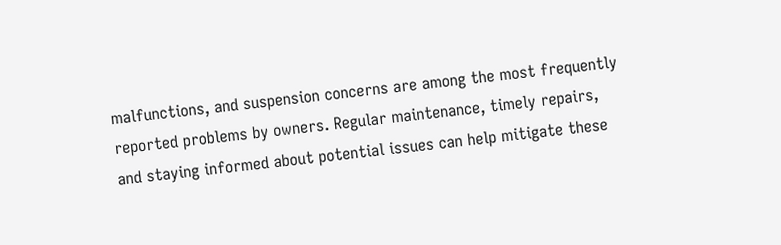malfunctions, and suspension concerns are among the most frequently reported problems by owners. Regular maintenance, timely repairs, and staying informed about potential issues can help mitigate these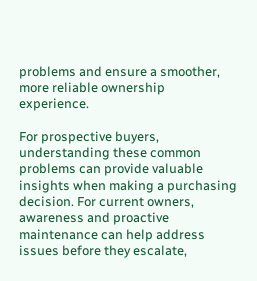problems and ensure a smoother, more reliable ownership experience.

For prospective buyers, understanding these common problems can provide valuable insights when making a purchasing decision. For current owners, awareness and proactive maintenance can help address issues before they escalate,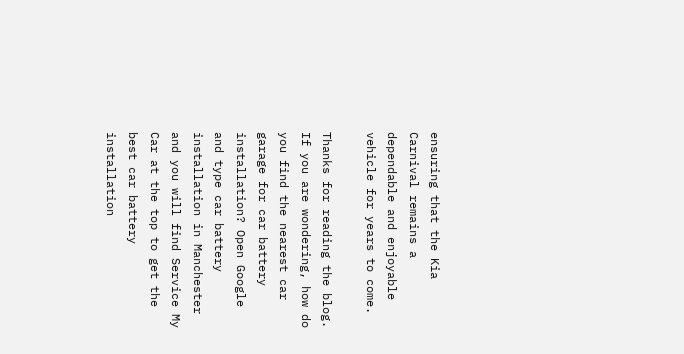ensuring that the Kia Carnival remains a dependable and enjoyable vehicle for years to come.

Thanks for reading the blog. If you are wondering, how do you find the nearest car garage for car battery installation? Open Google and type car battery installation in Manchester and you will find Service My Car at the top to get the best car battery installation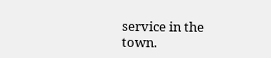service in the town.